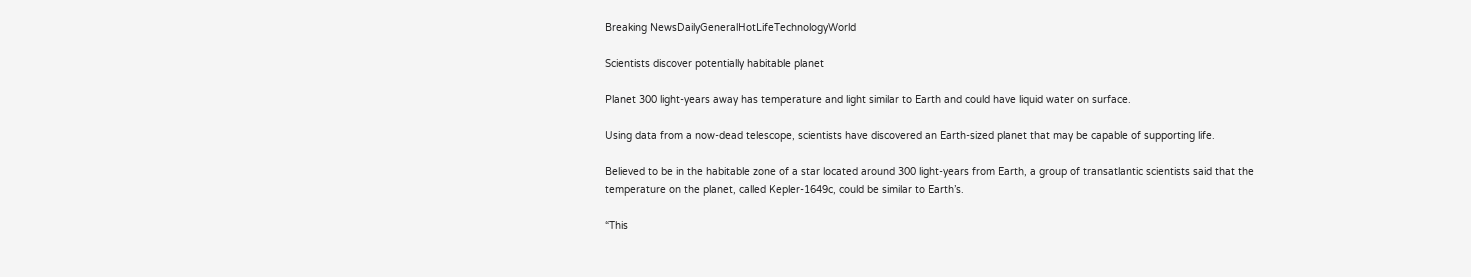Breaking NewsDailyGeneralHotLifeTechnologyWorld

Scientists discover potentially habitable planet

Planet 300 light-years away has temperature and light similar to Earth and could have liquid water on surface.

Using data from a now-dead telescope, scientists have discovered an Earth-sized planet that may be capable of supporting life.

Believed to be in the habitable zone of a star located around 300 light-years from Earth, a group of transatlantic scientists said that the temperature on the planet, called Kepler-1649c, could be similar to Earth’s.

“This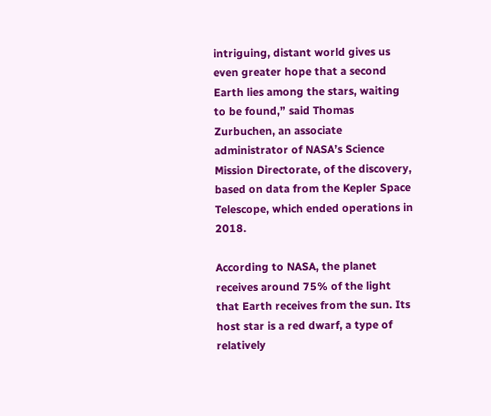intriguing, distant world gives us even greater hope that a second Earth lies among the stars, waiting to be found,” said Thomas Zurbuchen, an associate administrator of NASA’s Science Mission Directorate, of the discovery, based on data from the Kepler Space Telescope, which ended operations in 2018.

According to NASA, the planet receives around 75% of the light that Earth receives from the sun. Its host star is a red dwarf, a type of relatively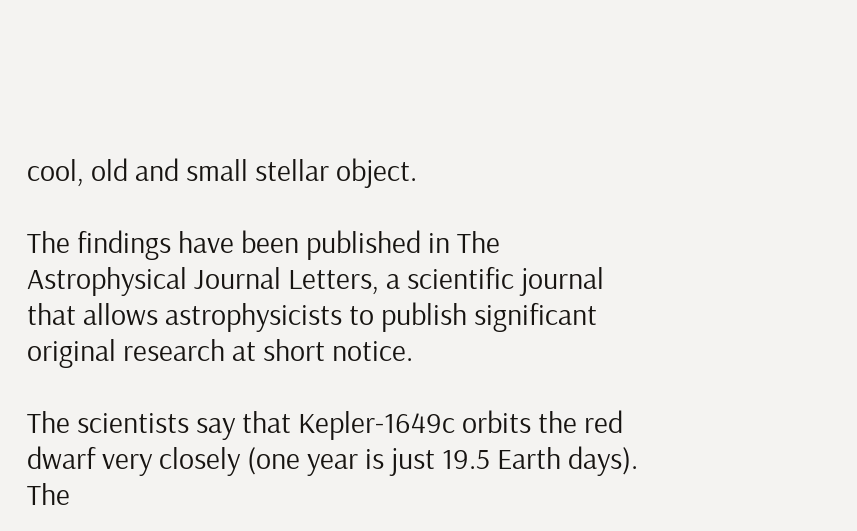cool, old and small stellar object.

The findings have been published in The Astrophysical Journal Letters, a scientific journal that allows astrophysicists to publish significant original research at short notice.

The scientists say that Kepler-1649c orbits the red dwarf very closely (one year is just 19.5 Earth days). The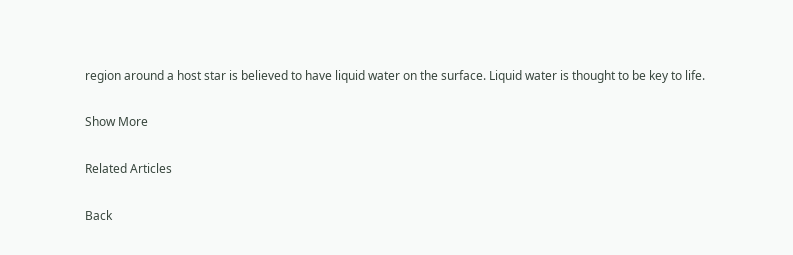region around a host star is believed to have liquid water on the surface. Liquid water is thought to be key to life.

Show More

Related Articles

Back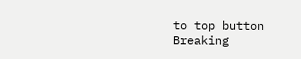to top button
Breaking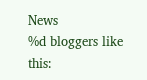News
%d bloggers like this: